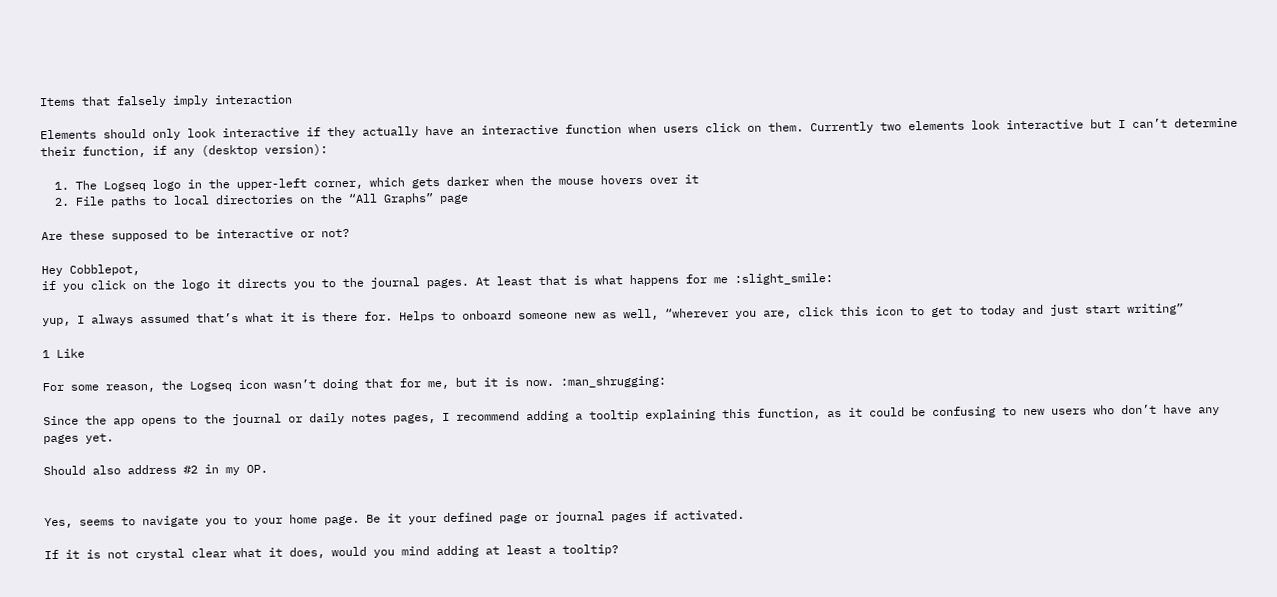Items that falsely imply interaction

Elements should only look interactive if they actually have an interactive function when users click on them. Currently two elements look interactive but I can’t determine their function, if any (desktop version):

  1. The Logseq logo in the upper-left corner, which gets darker when the mouse hovers over it
  2. File paths to local directories on the “All Graphs” page

Are these supposed to be interactive or not?

Hey Cobblepot,
if you click on the logo it directs you to the journal pages. At least that is what happens for me :slight_smile:

yup, I always assumed that’s what it is there for. Helps to onboard someone new as well, “wherever you are, click this icon to get to today and just start writing”

1 Like

For some reason, the Logseq icon wasn’t doing that for me, but it is now. :man_shrugging:

Since the app opens to the journal or daily notes pages, I recommend adding a tooltip explaining this function, as it could be confusing to new users who don’t have any pages yet.

Should also address #2 in my OP.


Yes, seems to navigate you to your home page. Be it your defined page or journal pages if activated.

If it is not crystal clear what it does, would you mind adding at least a tooltip?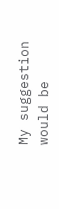My suggestion would be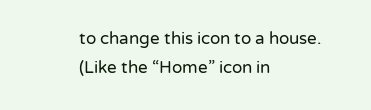to change this icon to a house. (Like the “Home” icon in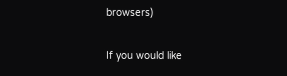browsers)

If you would like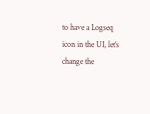to have a Logseq icon in the UI, let’s change the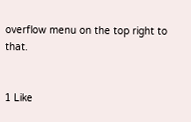overflow menu on the top right to that.


1 Like